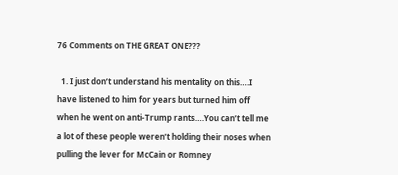76 Comments on THE GREAT ONE???

  1. I just don’t understand his mentality on this….I have listened to him for years but turned him off when he went on anti-Trump rants….You can’t tell me a lot of these people weren’t holding their noses when pulling the lever for McCain or Romney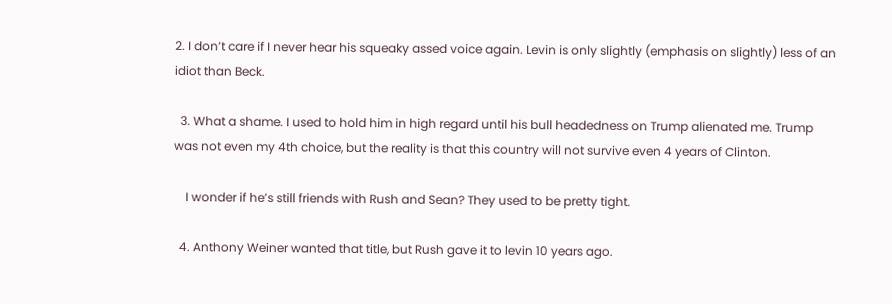2. I don’t care if I never hear his squeaky assed voice again. Levin is only slightly (emphasis on slightly) less of an idiot than Beck.

  3. What a shame. I used to hold him in high regard until his bull headedness on Trump alienated me. Trump was not even my 4th choice, but the reality is that this country will not survive even 4 years of Clinton.

    I wonder if he’s still friends with Rush and Sean? They used to be pretty tight.

  4. Anthony Weiner wanted that title, but Rush gave it to levin 10 years ago.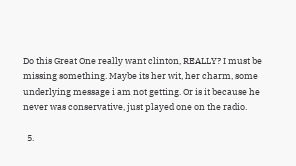Do this Great One really want clinton, REALLY? I must be missing something. Maybe its her wit, her charm, some underlying message i am not getting. Or is it because he never was conservative, just played one on the radio.

  5.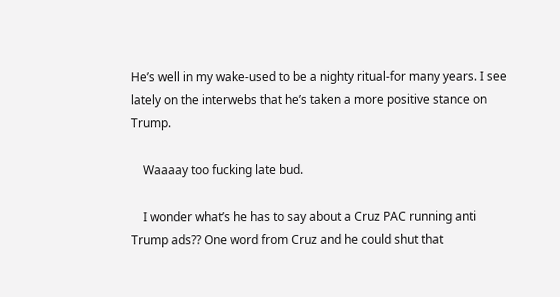He’s well in my wake-used to be a nighty ritual-for many years. I see lately on the interwebs that he’s taken a more positive stance on Trump.

    Waaaay too fucking late bud.

    I wonder what’s he has to say about a Cruz PAC running anti Trump ads?? One word from Cruz and he could shut that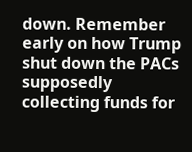down. Remember early on how Trump shut down the PACs supposedly collecting funds for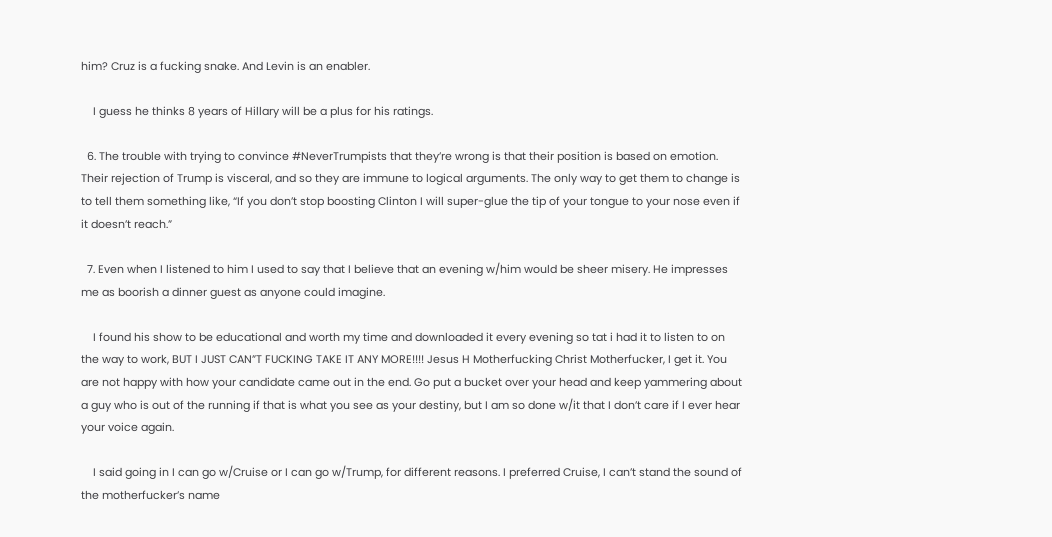him? Cruz is a fucking snake. And Levin is an enabler.

    I guess he thinks 8 years of Hillary will be a plus for his ratings.

  6. The trouble with trying to convince #NeverTrumpists that they’re wrong is that their position is based on emotion. Their rejection of Trump is visceral, and so they are immune to logical arguments. The only way to get them to change is to tell them something like, “If you don’t stop boosting Clinton I will super-glue the tip of your tongue to your nose even if it doesn’t reach.”

  7. Even when I listened to him I used to say that I believe that an evening w/him would be sheer misery. He impresses me as boorish a dinner guest as anyone could imagine.

    I found his show to be educational and worth my time and downloaded it every evening so tat i had it to listen to on the way to work, BUT I JUST CAN”T FUCKING TAKE IT ANY MORE!!!! Jesus H Motherfucking Christ Motherfucker, I get it. You are not happy with how your candidate came out in the end. Go put a bucket over your head and keep yammering about a guy who is out of the running if that is what you see as your destiny, but I am so done w/it that I don’t care if I ever hear your voice again.

    I said going in I can go w/Cruise or I can go w/Trump, for different reasons. I preferred Cruise, I can’t stand the sound of the motherfucker’s name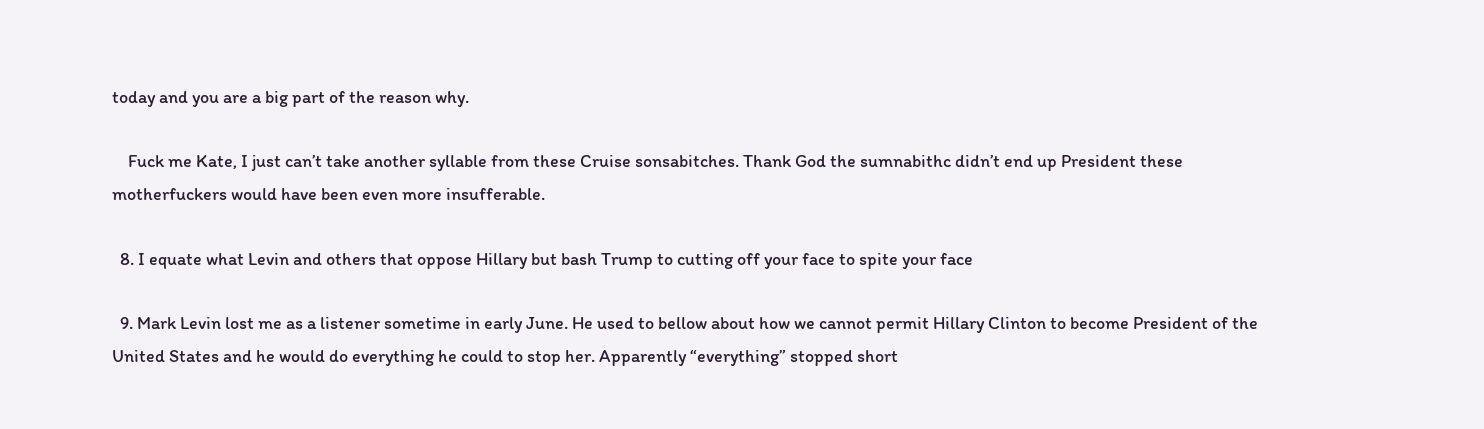today and you are a big part of the reason why.

    Fuck me Kate, I just can’t take another syllable from these Cruise sonsabitches. Thank God the sumnabithc didn’t end up President these motherfuckers would have been even more insufferable.

  8. I equate what Levin and others that oppose Hillary but bash Trump to cutting off your face to spite your face

  9. Mark Levin lost me as a listener sometime in early June. He used to bellow about how we cannot permit Hillary Clinton to become President of the United States and he would do everything he could to stop her. Apparently “everything” stopped short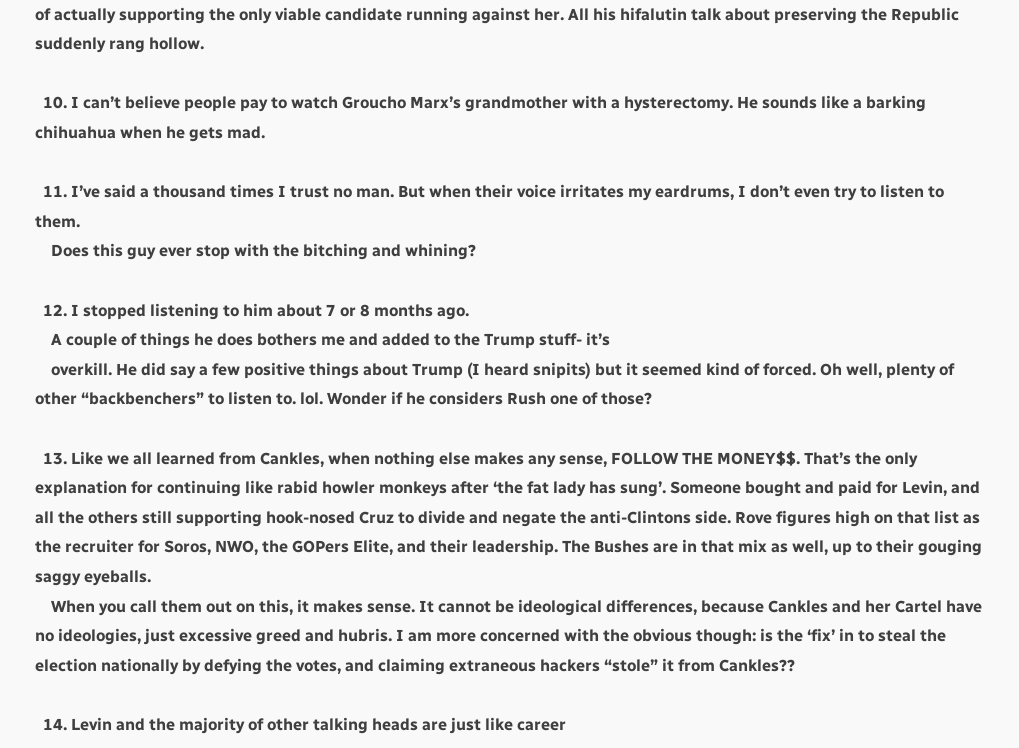of actually supporting the only viable candidate running against her. All his hifalutin talk about preserving the Republic suddenly rang hollow.

  10. I can’t believe people pay to watch Groucho Marx’s grandmother with a hysterectomy. He sounds like a barking chihuahua when he gets mad.

  11. I’ve said a thousand times I trust no man. But when their voice irritates my eardrums, I don’t even try to listen to them.
    Does this guy ever stop with the bitching and whining?

  12. I stopped listening to him about 7 or 8 months ago.
    A couple of things he does bothers me and added to the Trump stuff- it’s
    overkill. He did say a few positive things about Trump (I heard snipits) but it seemed kind of forced. Oh well, plenty of other “backbenchers” to listen to. lol. Wonder if he considers Rush one of those?

  13. Like we all learned from Cankles, when nothing else makes any sense, FOLLOW THE MONEY$$. That’s the only explanation for continuing like rabid howler monkeys after ‘the fat lady has sung’. Someone bought and paid for Levin, and all the others still supporting hook-nosed Cruz to divide and negate the anti-Clintons side. Rove figures high on that list as the recruiter for Soros, NWO, the GOPers Elite, and their leadership. The Bushes are in that mix as well, up to their gouging saggy eyeballs.
    When you call them out on this, it makes sense. It cannot be ideological differences, because Cankles and her Cartel have no ideologies, just excessive greed and hubris. I am more concerned with the obvious though: is the ‘fix’ in to steal the election nationally by defying the votes, and claiming extraneous hackers “stole” it from Cankles??

  14. Levin and the majority of other talking heads are just like career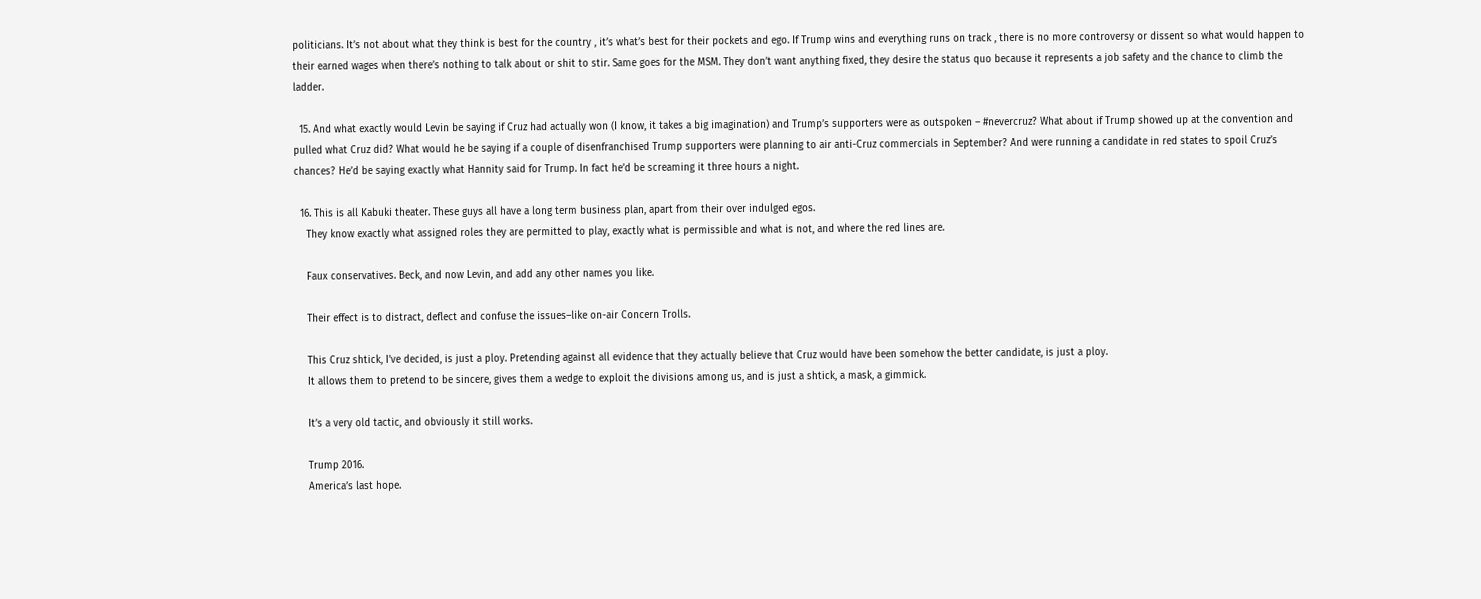politicians. It’s not about what they think is best for the country , it’s what’s best for their pockets and ego. If Trump wins and everything runs on track , there is no more controversy or dissent so what would happen to their earned wages when there’s nothing to talk about or shit to stir. Same goes for the MSM. They don’t want anything fixed, they desire the status quo because it represents a job safety and the chance to climb the ladder.

  15. And what exactly would Levin be saying if Cruz had actually won (I know, it takes a big imagination) and Trump’s supporters were as outspoken – #nevercruz? What about if Trump showed up at the convention and pulled what Cruz did? What would he be saying if a couple of disenfranchised Trump supporters were planning to air anti-Cruz commercials in September? And were running a candidate in red states to spoil Cruz’s chances? He’d be saying exactly what Hannity said for Trump. In fact he’d be screaming it three hours a night.

  16. This is all Kabuki theater. These guys all have a long term business plan, apart from their over indulged egos.
    They know exactly what assigned roles they are permitted to play, exactly what is permissible and what is not, and where the red lines are.

    Faux conservatives. Beck, and now Levin, and add any other names you like.

    Their effect is to distract, deflect and confuse the issues–like on-air Concern Trolls.

    This Cruz shtick, I’ve decided, is just a ploy. Pretending against all evidence that they actually believe that Cruz would have been somehow the better candidate, is just a ploy.
    It allows them to pretend to be sincere, gives them a wedge to exploit the divisions among us, and is just a shtick, a mask, a gimmick.

    It’s a very old tactic, and obviously it still works.

    Trump 2016.
    America’s last hope.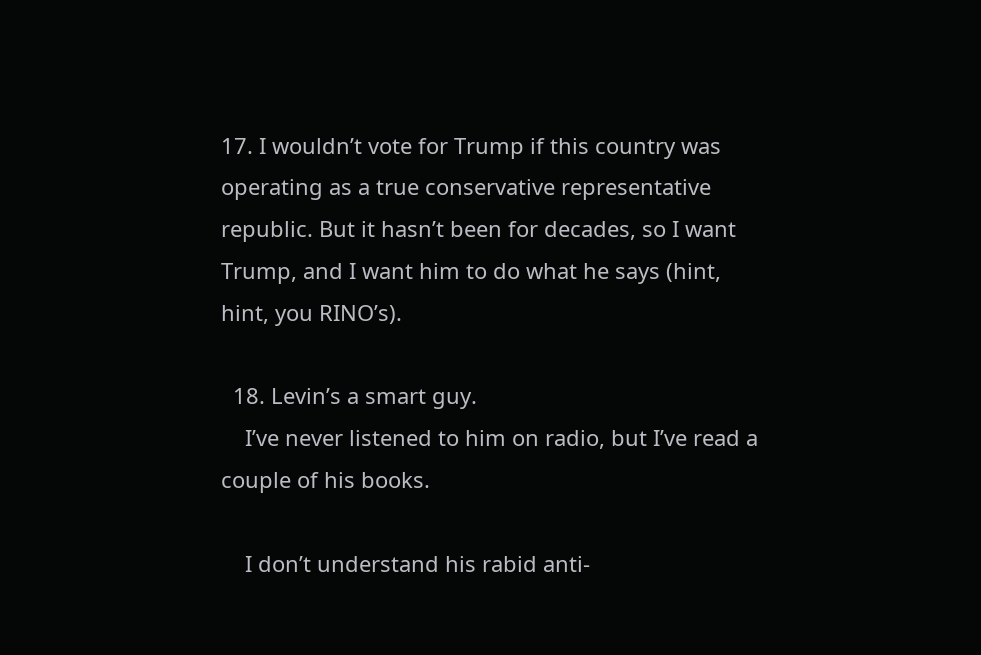17. I wouldn’t vote for Trump if this country was operating as a true conservative representative republic. But it hasn’t been for decades, so I want Trump, and I want him to do what he says (hint, hint, you RINO’s).

  18. Levin’s a smart guy.
    I’ve never listened to him on radio, but I’ve read a couple of his books.

    I don’t understand his rabid anti-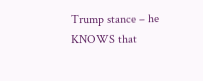Trump stance – he KNOWS that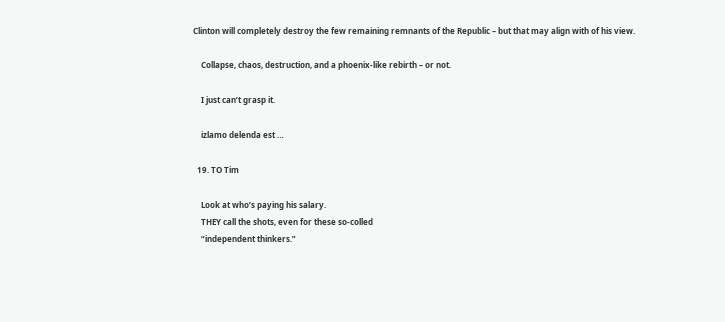Clinton will completely destroy the few remaining remnants of the Republic – but that may align with of his view.

    Collapse, chaos, destruction, and a phoenix-like rebirth – or not.

    I just can’t grasp it.

    izlamo delenda est …

  19. TO Tim

    Look at who’s paying his salary.
    THEY call the shots, even for these so-colled
    “independent thinkers.”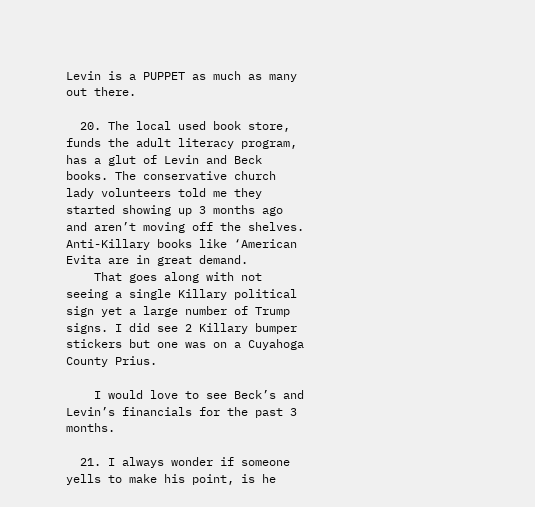Levin is a PUPPET as much as many out there.

  20. The local used book store, funds the adult literacy program, has a glut of Levin and Beck books. The conservative church lady volunteers told me they started showing up 3 months ago and aren’t moving off the shelves. Anti-Killary books like ‘American Evita are in great demand.
    That goes along with not seeing a single Killary political sign yet a large number of Trump signs. I did see 2 Killary bumper stickers but one was on a Cuyahoga County Prius.

    I would love to see Beck’s and Levin’s financials for the past 3 months.

  21. I always wonder if someone yells to make his point, is he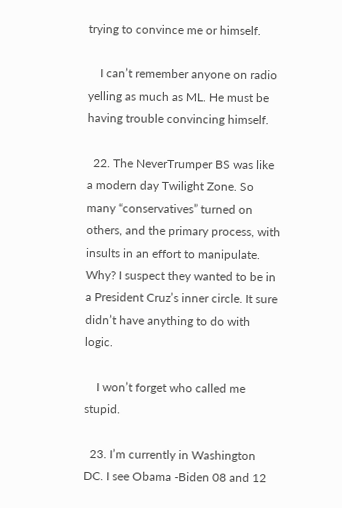trying to convince me or himself.

    I can’t remember anyone on radio yelling as much as ML. He must be having trouble convincing himself.

  22. The NeverTrumper BS was like a modern day Twilight Zone. So many “conservatives” turned on others, and the primary process, with insults in an effort to manipulate. Why? I suspect they wanted to be in a President Cruz’s inner circle. It sure didn’t have anything to do with logic.

    I won’t forget who called me stupid.

  23. I’m currently in Washington DC. I see Obama -Biden 08 and 12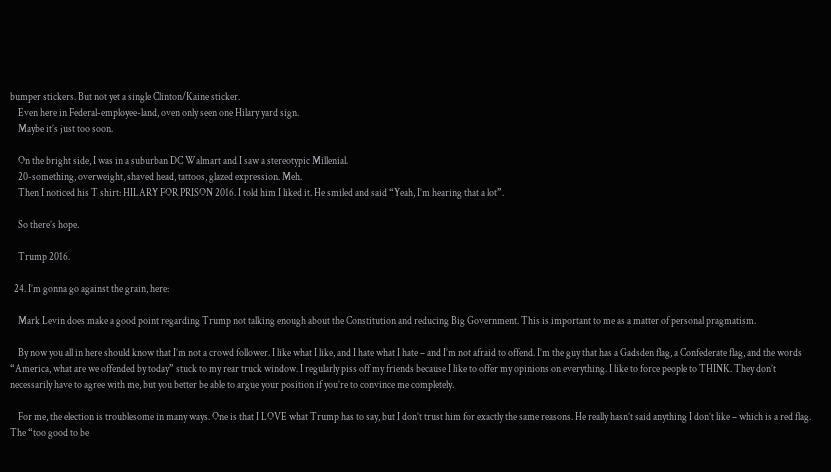bumper stickers. But not yet a single Clinton/Kaine sticker.
    Even here in Federal-employee-land, oven only seen one Hilary yard sign.
    Maybe it’s just too soon.

    On the bright side, I was in a suburban DC Walmart and I saw a stereotypic Millenial.
    20-something, overweight, shaved head, tattoos, glazed expression. Meh.
    Then I noticed his T shirt: HILARY FOR PRISON 2016. I told him I liked it. He smiled and said “Yeah, I’m hearing that a lot”.

    So there’s hope.

    Trump 2016.

  24. I’m gonna go against the grain, here:

    Mark Levin does make a good point regarding Trump not talking enough about the Constitution and reducing Big Government. This is important to me as a matter of personal pragmatism.

    By now you all in here should know that I’m not a crowd follower. I like what I like, and I hate what I hate – and I’m not afraid to offend. I’m the guy that has a Gadsden flag, a Confederate flag, and the words “America, what are we offended by today” stuck to my rear truck window. I regularly piss off my friends because I like to offer my opinions on everything. I like to force people to THINK. They don’t necessarily have to agree with me, but you better be able to argue your position if you’re to convince me completely.

    For me, the election is troublesome in many ways. One is that I LOVE what Trump has to say, but I don’t trust him for exactly the same reasons. He really hasn’t said anything I don’t like – which is a red flag. The “too good to be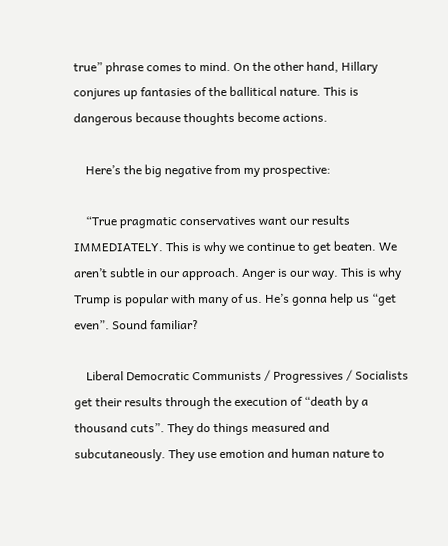true” phrase comes to mind. On the other hand, Hillary conjures up fantasies of the ballitical nature. This is dangerous because thoughts become actions.

    Here’s the big negative from my prospective:

    “True pragmatic conservatives want our results IMMEDIATELY. This is why we continue to get beaten. We aren’t subtle in our approach. Anger is our way. This is why Trump is popular with many of us. He’s gonna help us “get even”. Sound familiar?

    Liberal Democratic Communists / Progressives / Socialists get their results through the execution of “death by a thousand cuts”. They do things measured and subcutaneously. They use emotion and human nature to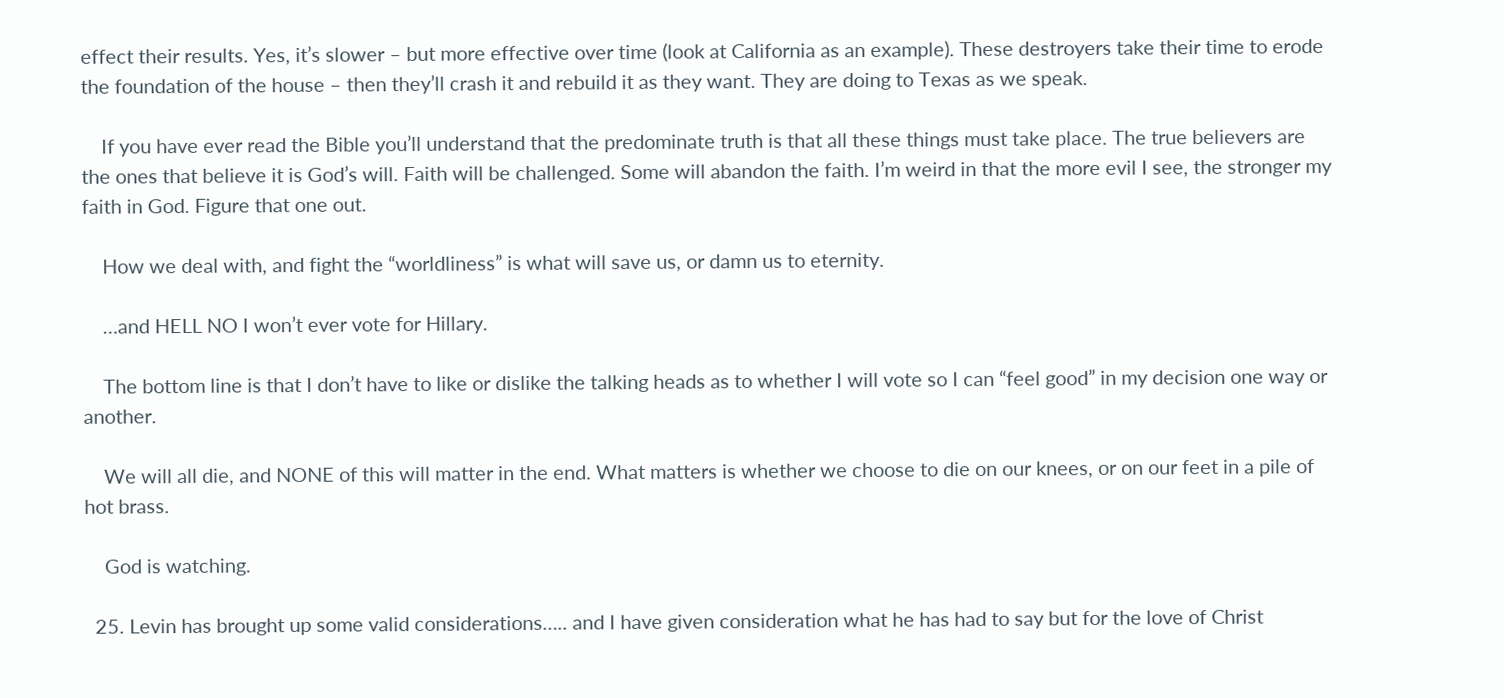effect their results. Yes, it’s slower – but more effective over time (look at California as an example). These destroyers take their time to erode the foundation of the house – then they’ll crash it and rebuild it as they want. They are doing to Texas as we speak.

    If you have ever read the Bible you’ll understand that the predominate truth is that all these things must take place. The true believers are the ones that believe it is God’s will. Faith will be challenged. Some will abandon the faith. I’m weird in that the more evil I see, the stronger my faith in God. Figure that one out.

    How we deal with, and fight the “worldliness” is what will save us, or damn us to eternity.

    …and HELL NO I won’t ever vote for Hillary.

    The bottom line is that I don’t have to like or dislike the talking heads as to whether I will vote so I can “feel good” in my decision one way or another.

    We will all die, and NONE of this will matter in the end. What matters is whether we choose to die on our knees, or on our feet in a pile of hot brass.

    God is watching.

  25. Levin has brought up some valid considerations….. and I have given consideration what he has had to say but for the love of Christ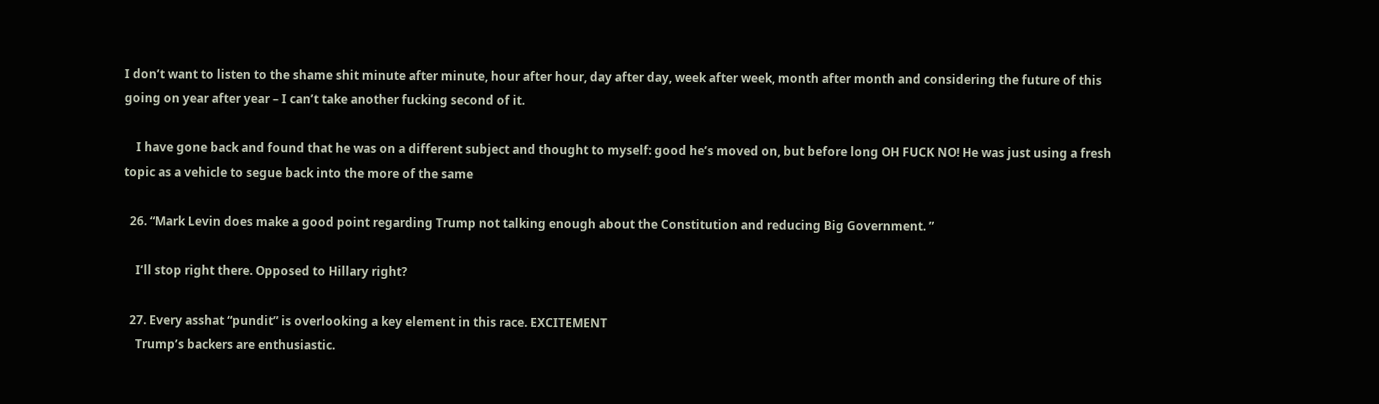I don’t want to listen to the shame shit minute after minute, hour after hour, day after day, week after week, month after month and considering the future of this going on year after year – I can’t take another fucking second of it.

    I have gone back and found that he was on a different subject and thought to myself: good he’s moved on, but before long OH FUCK NO! He was just using a fresh topic as a vehicle to segue back into the more of the same

  26. “Mark Levin does make a good point regarding Trump not talking enough about the Constitution and reducing Big Government. ”

    I’ll stop right there. Opposed to Hillary right?

  27. Every asshat “pundit” is overlooking a key element in this race. EXCITEMENT
    Trump’s backers are enthusiastic.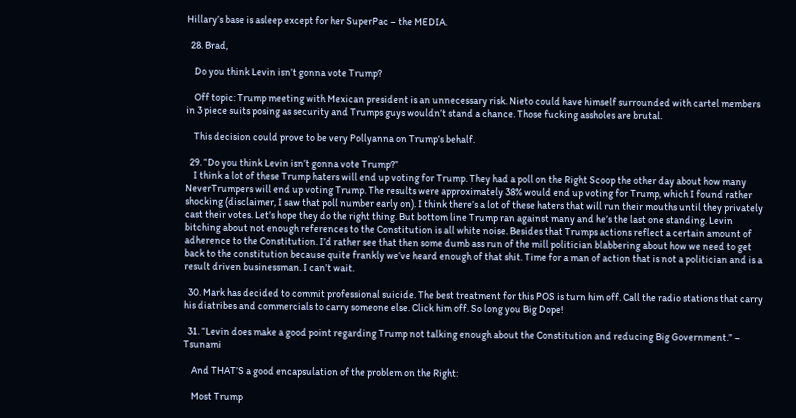Hillary’s base is asleep except for her SuperPac – the MEDIA.

  28. Brad,

    Do you think Levin isn’t gonna vote Trump?

    Off topic: Trump meeting with Mexican president is an unnecessary risk. Nieto could have himself surrounded with cartel members in 3 piece suits posing as security and Trumps guys wouldn’t stand a chance. Those fucking assholes are brutal.

    This decision could prove to be very Pollyanna on Trump’s behalf.

  29. “Do you think Levin isn’t gonna vote Trump?”
    I think a lot of these Trump haters will end up voting for Trump. They had a poll on the Right Scoop the other day about how many NeverTrumpers will end up voting Trump. The results were approximately 38% would end up voting for Trump, which I found rather shocking (disclaimer, I saw that poll number early on). I think there’s a lot of these haters that will run their mouths until they privately cast their votes. Let’s hope they do the right thing. But bottom line Trump ran against many and he’s the last one standing. Levin bitching about not enough references to the Constitution is all white noise. Besides that Trumps actions reflect a certain amount of adherence to the Constitution. I’d rather see that then some dumb ass run of the mill politician blabbering about how we need to get back to the constitution because quite frankly we’ve heard enough of that shit. Time for a man of action that is not a politician and is a result driven businessman. I can’t wait.

  30. Mark has decided to commit professional suicide. The best treatment for this POS is turn him off. Call the radio stations that carry his diatribes and commercials to carry someone else. Click him off. So long you Big Dope!

  31. “Levin does make a good point regarding Trump not talking enough about the Constitution and reducing Big Government.” – Tsunami

    And THAT’S a good encapsulation of the problem on the Right:

    Most Trump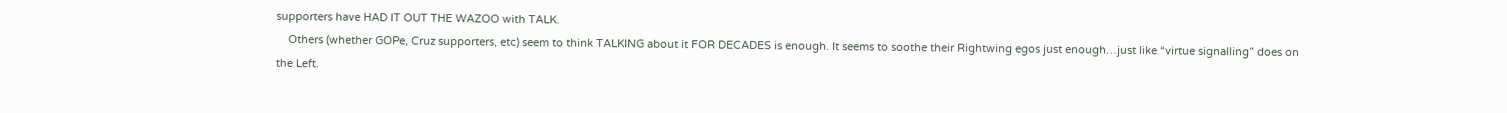supporters have HAD IT OUT THE WAZOO with TALK.
    Others (whether GOPe, Cruz supporters, etc) seem to think TALKING about it FOR DECADES is enough. It seems to soothe their Rightwing egos just enough…just like “virtue signalling” does on the Left.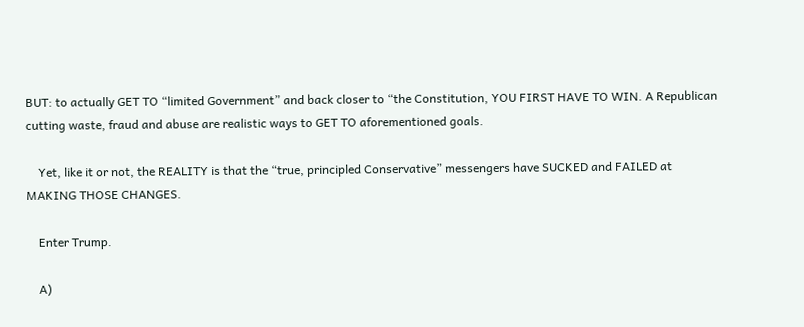BUT: to actually GET TO “limited Government” and back closer to “the Constitution, YOU FIRST HAVE TO WIN. A Republican cutting waste, fraud and abuse are realistic ways to GET TO aforementioned goals.

    Yet, like it or not, the REALITY is that the “true, principled Conservative” messengers have SUCKED and FAILED at MAKING THOSE CHANGES.

    Enter Trump.

    A)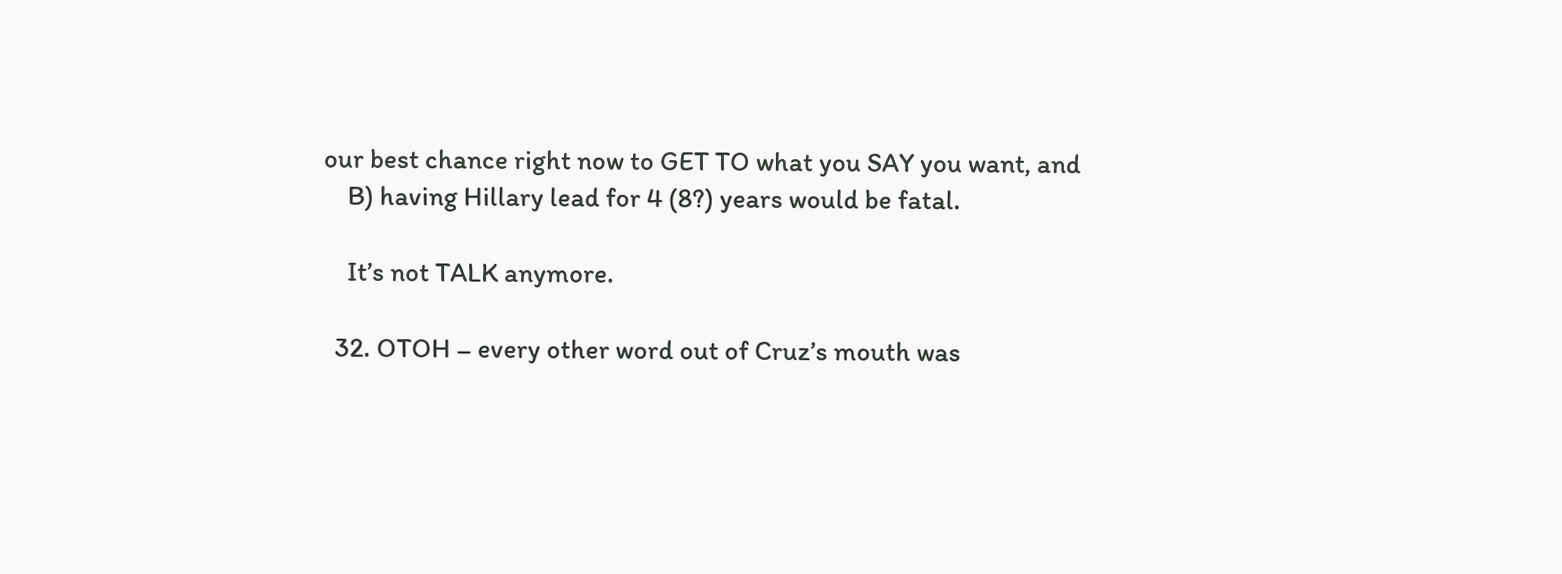our best chance right now to GET TO what you SAY you want, and
    B) having Hillary lead for 4 (8?) years would be fatal.

    It’s not TALK anymore.

  32. OTOH – every other word out of Cruz’s mouth was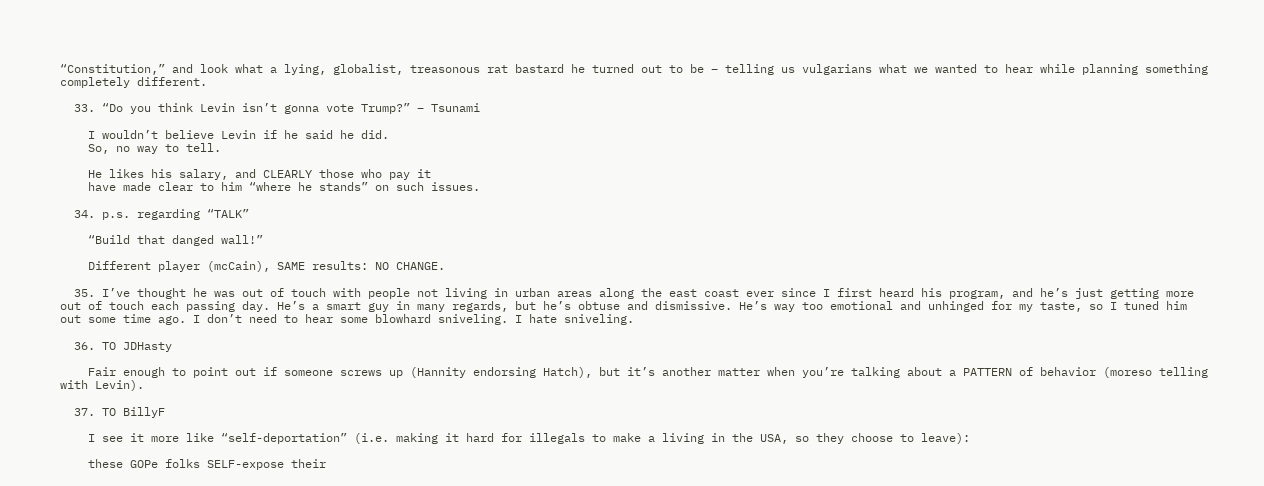“Constitution,” and look what a lying, globalist, treasonous rat bastard he turned out to be – telling us vulgarians what we wanted to hear while planning something completely different.

  33. “Do you think Levin isn’t gonna vote Trump?” – Tsunami

    I wouldn’t believe Levin if he said he did.
    So, no way to tell.

    He likes his salary, and CLEARLY those who pay it
    have made clear to him “where he stands” on such issues.

  34. p.s. regarding “TALK”

    “Build that danged wall!”

    Different player (mcCain), SAME results: NO CHANGE.

  35. I’ve thought he was out of touch with people not living in urban areas along the east coast ever since I first heard his program, and he’s just getting more out of touch each passing day. He’s a smart guy in many regards, but he’s obtuse and dismissive. He’s way too emotional and unhinged for my taste, so I tuned him out some time ago. I don’t need to hear some blowhard sniveling. I hate sniveling.

  36. TO JDHasty

    Fair enough to point out if someone screws up (Hannity endorsing Hatch), but it’s another matter when you’re talking about a PATTERN of behavior (moreso telling with Levin).

  37. TO BillyF

    I see it more like “self-deportation” (i.e. making it hard for illegals to make a living in the USA, so they choose to leave):

    these GOPe folks SELF-expose their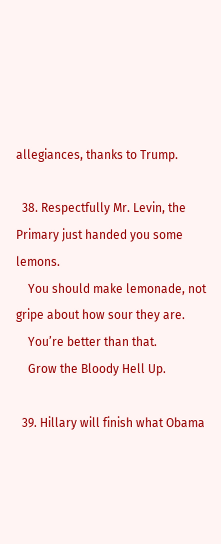allegiances, thanks to Trump.

  38. Respectfully Mr. Levin, the Primary just handed you some lemons.
    You should make lemonade, not gripe about how sour they are.
    You’re better than that.
    Grow the Bloody Hell Up.

  39. Hillary will finish what Obama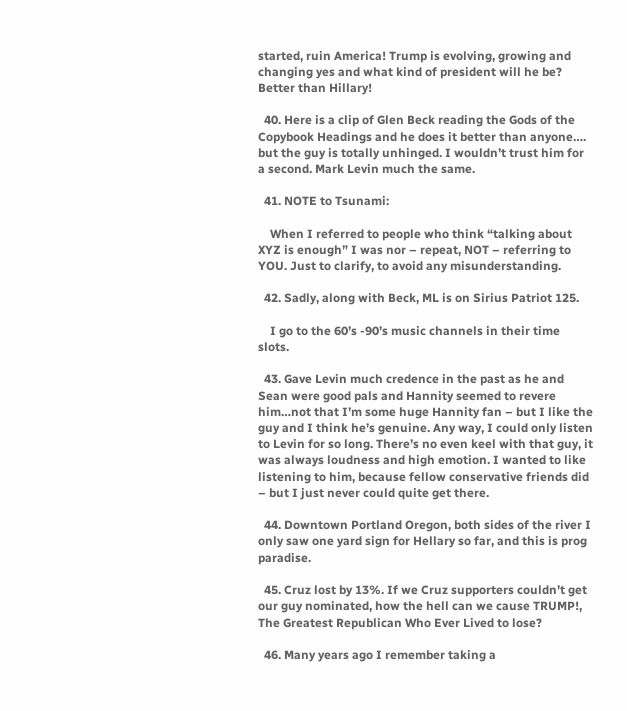started, ruin America! Trump is evolving, growing and changing yes and what kind of president will he be? Better than Hillary!

  40. Here is a clip of Glen Beck reading the Gods of the Copybook Headings and he does it better than anyone…. but the guy is totally unhinged. I wouldn’t trust him for a second. Mark Levin much the same.

  41. NOTE to Tsunami:

    When I referred to people who think “talking about XYZ is enough” I was nor – repeat, NOT – referring to YOU. Just to clarify, to avoid any misunderstanding.

  42. Sadly, along with Beck, ML is on Sirius Patriot 125.

    I go to the 60’s -90’s music channels in their time slots.

  43. Gave Levin much credence in the past as he and Sean were good pals and Hannity seemed to revere him…not that I’m some huge Hannity fan – but I like the guy and I think he’s genuine. Any way, I could only listen to Levin for so long. There’s no even keel with that guy, it was always loudness and high emotion. I wanted to like listening to him, because fellow conservative friends did – but I just never could quite get there.

  44. Downtown Portland Oregon, both sides of the river I only saw one yard sign for Hellary so far, and this is prog paradise.

  45. Cruz lost by 13%. If we Cruz supporters couldn’t get our guy nominated, how the hell can we cause TRUMP!, The Greatest Republican Who Ever Lived to lose?

  46. Many years ago I remember taking a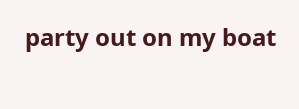party out on my boat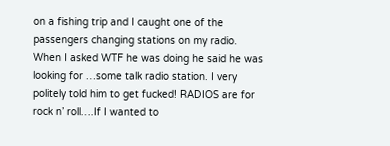on a fishing trip and I caught one of the passengers changing stations on my radio. When I asked WTF he was doing he said he was looking for …some talk radio station. I very politely told him to get fucked! RADIOS are for rock n’ roll….If I wanted to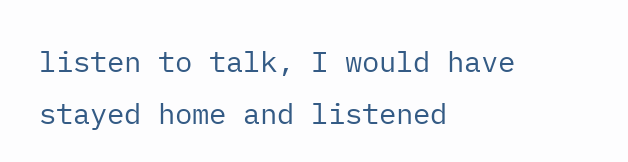listen to talk, I would have stayed home and listened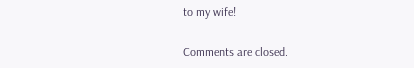to my wife!

Comments are closed.